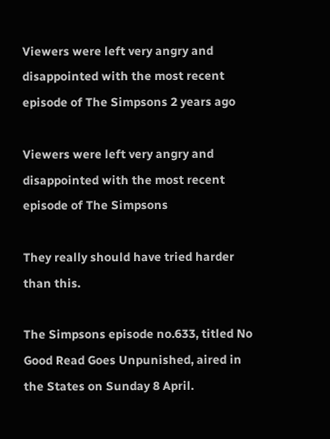Viewers were left very angry and disappointed with the most recent episode of The Simpsons 2 years ago

Viewers were left very angry and disappointed with the most recent episode of The Simpsons

They really should have tried harder than this.

The Simpsons episode no.633, titled No Good Read Goes Unpunished, aired in the States on Sunday 8 April.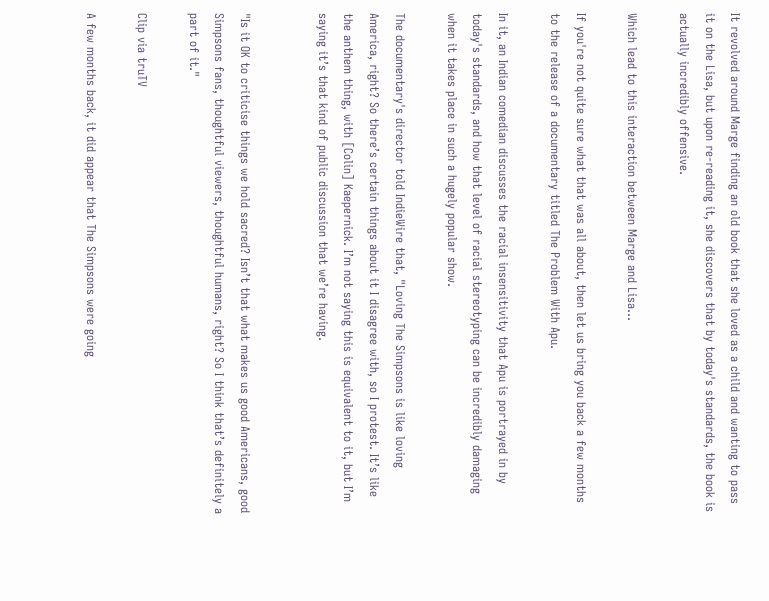It revolved around Marge finding an old book that she loved as a child and wanting to pass it on the Lisa, but upon re-reading it, she discovers that by today's standards, the book is actually incredibly offensive.

Which lead to this interaction between Marge and Lisa...

If you're not quite sure what that was all about, then let us bring you back a few months to the release of a documentary titled The Problem With Apu.

In it, an Indian comedian discusses the racial insensitivity that Apu is portrayed in by today's standards, and how that level of racial stereotyping can be incredibly damaging when it takes place in such a hugely popular show.

The documentary's director told IndieWire that, "Loving The Simpsons is like loving America, right? So there’s certain things about it I disagree with, so I protest. It’s like the anthem thing, with [Colin] Kaepernick. I’m not saying this is equivalent to it, but I’m saying it’s that kind of public discussion that we’re having.


"Is it OK to criticise things we hold sacred? Isn’t that what makes us good Americans, good Simpsons fans, thoughtful viewers, thoughtful humans, right? So I think that’s definitely a part of it."

Clip via truTV

A few months back, it did appear that The Simpsons were going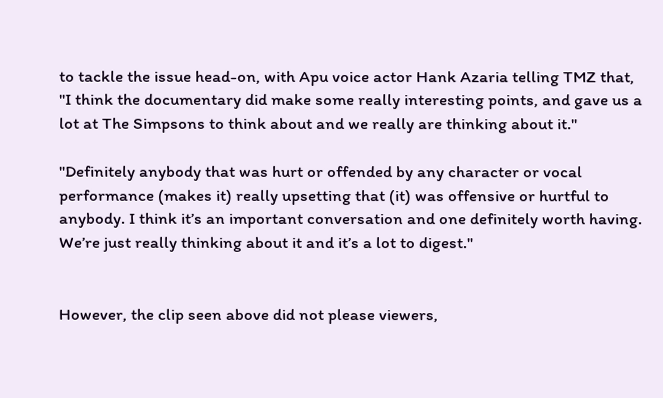to tackle the issue head-on, with Apu voice actor Hank Azaria telling TMZ that, "I think the documentary did make some really interesting points, and gave us a lot at The Simpsons to think about and we really are thinking about it."

"Definitely anybody that was hurt or offended by any character or vocal performance (makes it) really upsetting that (it) was offensive or hurtful to anybody. I think it’s an important conversation and one definitely worth having. We’re just really thinking about it and it’s a lot to digest."


However, the clip seen above did not please viewers,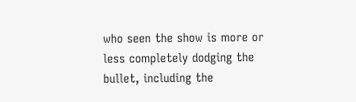who seen the show is more or less completely dodging the bullet, including the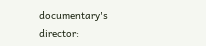documentary's director: